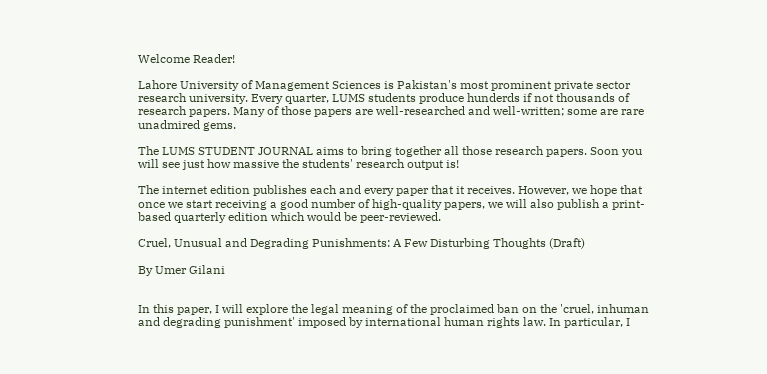Welcome Reader!

Lahore University of Management Sciences is Pakistan's most prominent private sector research university. Every quarter, LUMS students produce hunderds if not thousands of research papers. Many of those papers are well-researched and well-written; some are rare unadmired gems.

The LUMS STUDENT JOURNAL aims to bring together all those research papers. Soon you will see just how massive the students' research output is!

The internet edition publishes each and every paper that it receives. However, we hope that once we start receiving a good number of high-quality papers, we will also publish a print-based quarterly edition which would be peer-reviewed.

Cruel, Unusual and Degrading Punishments: A Few Disturbing Thoughts (Draft)

By Umer Gilani


In this paper, I will explore the legal meaning of the proclaimed ban on the 'cruel, inhuman and degrading punishment' imposed by international human rights law. In particular, I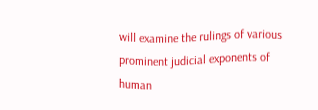will examine the rulings of various prominent judicial exponents of human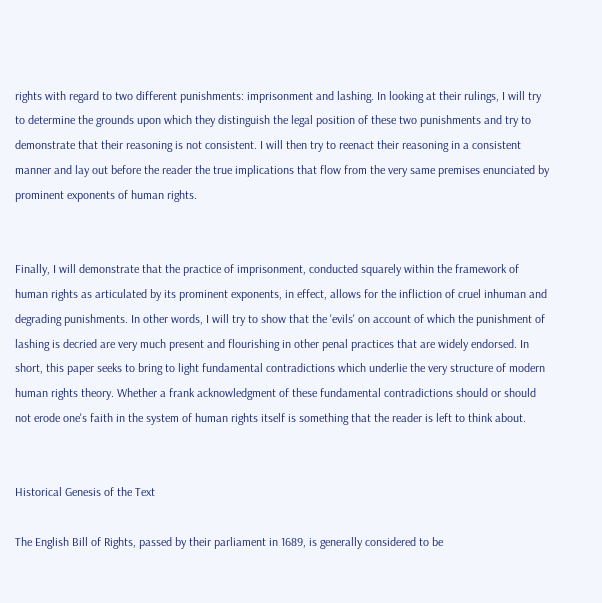rights with regard to two different punishments: imprisonment and lashing. In looking at their rulings, I will try to determine the grounds upon which they distinguish the legal position of these two punishments and try to demonstrate that their reasoning is not consistent. I will then try to reenact their reasoning in a consistent manner and lay out before the reader the true implications that flow from the very same premises enunciated by prominent exponents of human rights.


Finally, I will demonstrate that the practice of imprisonment, conducted squarely within the framework of human rights as articulated by its prominent exponents, in effect, allows for the infliction of cruel inhuman and degrading punishments. In other words, I will try to show that the 'evils' on account of which the punishment of lashing is decried are very much present and flourishing in other penal practices that are widely endorsed. In short, this paper seeks to bring to light fundamental contradictions which underlie the very structure of modern human rights theory. Whether a frank acknowledgment of these fundamental contradictions should or should not erode one's faith in the system of human rights itself is something that the reader is left to think about.


Historical Genesis of the Text

The English Bill of Rights, passed by their parliament in 1689, is generally considered to be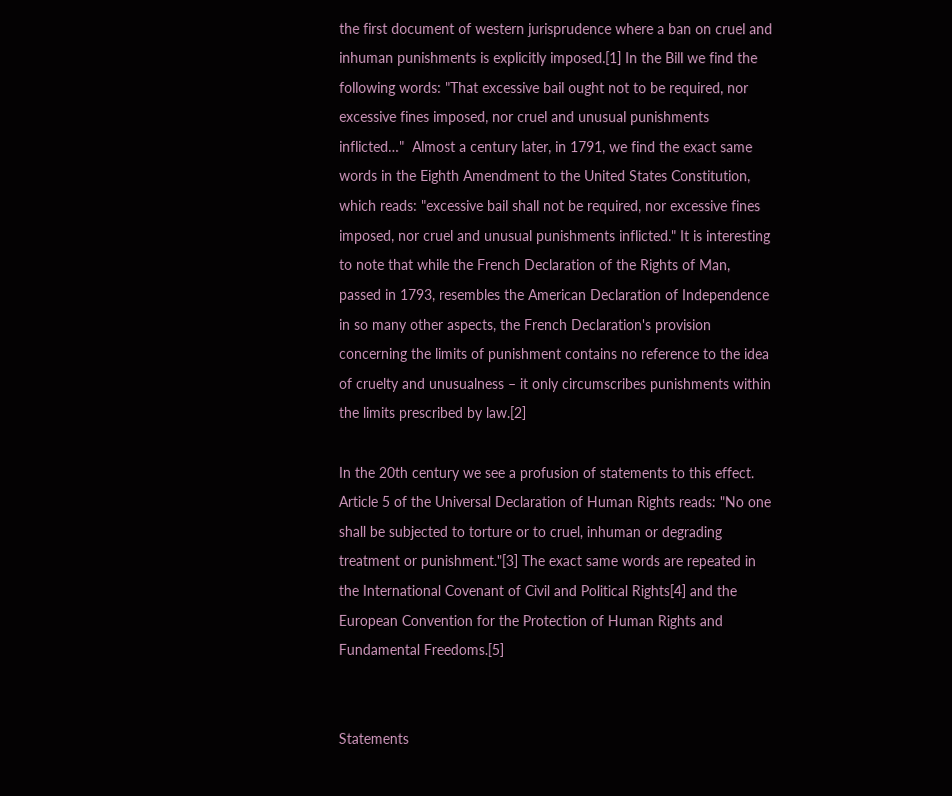the first document of western jurisprudence where a ban on cruel and inhuman punishments is explicitly imposed.[1] In the Bill we find the following words: "That excessive bail ought not to be required, nor excessive fines imposed, nor cruel and unusual punishments inflicted…"  Almost a century later, in 1791, we find the exact same words in the Eighth Amendment to the United States Constitution, which reads: "excessive bail shall not be required, nor excessive fines imposed, nor cruel and unusual punishments inflicted." It is interesting to note that while the French Declaration of the Rights of Man, passed in 1793, resembles the American Declaration of Independence in so many other aspects, the French Declaration's provision concerning the limits of punishment contains no reference to the idea of cruelty and unusualness – it only circumscribes punishments within the limits prescribed by law.[2]

In the 20th century we see a profusion of statements to this effect. Article 5 of the Universal Declaration of Human Rights reads: "No one shall be subjected to torture or to cruel, inhuman or degrading treatment or punishment."[3] The exact same words are repeated in the International Covenant of Civil and Political Rights[4] and the European Convention for the Protection of Human Rights and Fundamental Freedoms.[5]


Statements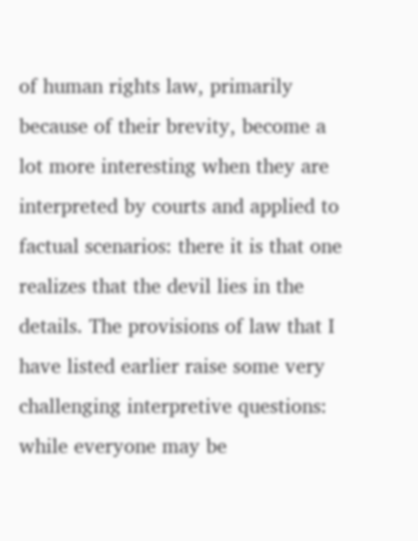of human rights law, primarily because of their brevity, become a lot more interesting when they are interpreted by courts and applied to factual scenarios: there it is that one realizes that the devil lies in the details. The provisions of law that I have listed earlier raise some very challenging interpretive questions: while everyone may be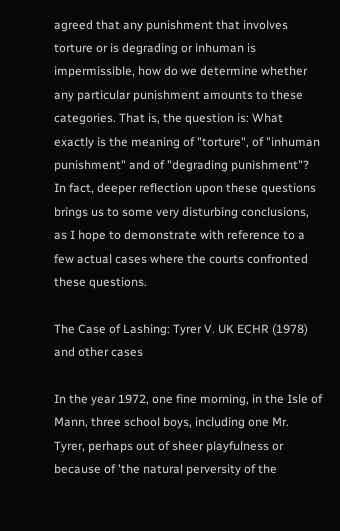agreed that any punishment that involves torture or is degrading or inhuman is impermissible, how do we determine whether any particular punishment amounts to these categories. That is, the question is: What exactly is the meaning of "torture", of "inhuman punishment" and of "degrading punishment"? In fact, deeper reflection upon these questions brings us to some very disturbing conclusions, as I hope to demonstrate with reference to a few actual cases where the courts confronted these questions.

The Case of Lashing: Tyrer V. UK ECHR (1978) and other cases

In the year 1972, one fine morning, in the Isle of Mann, three school boys, including one Mr. Tyrer, perhaps out of sheer playfulness or because of 'the natural perversity of the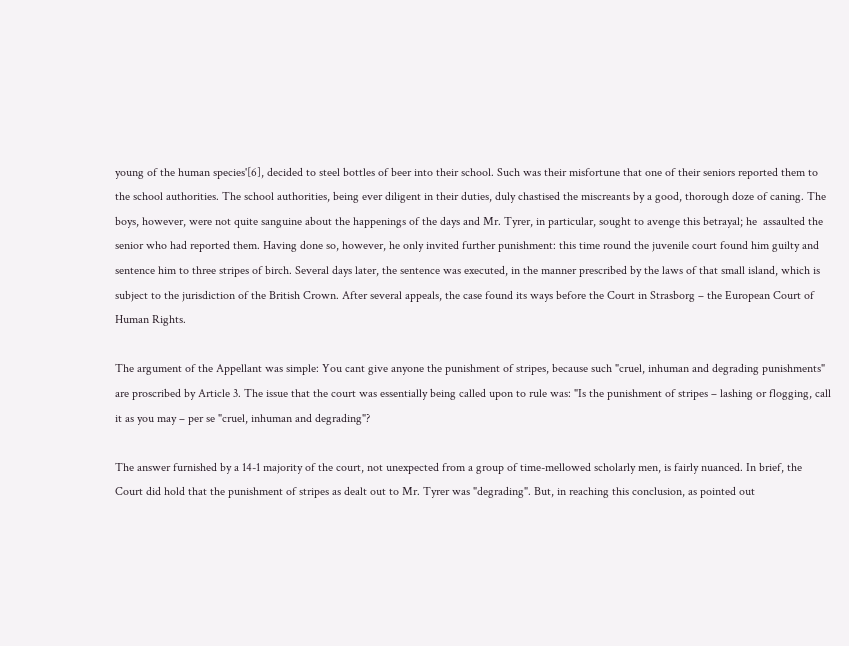young of the human species'[6], decided to steel bottles of beer into their school. Such was their misfortune that one of their seniors reported them to the school authorities. The school authorities, being ever diligent in their duties, duly chastised the miscreants by a good, thorough doze of caning. The boys, however, were not quite sanguine about the happenings of the days and Mr. Tyrer, in particular, sought to avenge this betrayal; he  assaulted the senior who had reported them. Having done so, however, he only invited further punishment: this time round the juvenile court found him guilty and sentence him to three stripes of birch. Several days later, the sentence was executed, in the manner prescribed by the laws of that small island, which is subject to the jurisdiction of the British Crown. After several appeals, the case found its ways before the Court in Strasborg – the European Court of Human Rights.

The argument of the Appellant was simple: You cant give anyone the punishment of stripes, because such "cruel, inhuman and degrading punishments" are proscribed by Article 3. The issue that the court was essentially being called upon to rule was: "Is the punishment of stripes – lashing or flogging, call it as you may – per se "cruel, inhuman and degrading"?

The answer furnished by a 14-1 majority of the court, not unexpected from a group of time-mellowed scholarly men, is fairly nuanced. In brief, the Court did hold that the punishment of stripes as dealt out to Mr. Tyrer was "degrading". But, in reaching this conclusion, as pointed out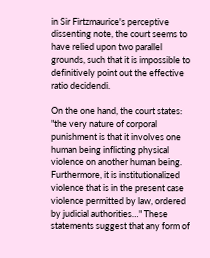in Sir Firtzmaurice's perceptive dissenting note, the court seems to have relied upon two parallel grounds, such that it is impossible to definitively point out the effective ratio decidendi.

On the one hand, the court states: "the very nature of corporal punishment is that it involves one human being inflicting physical violence on another human being. Furthermore, it is institutionalized violence that is in the present case violence permitted by law, ordered by judicial authorities…" These statements suggest that any form of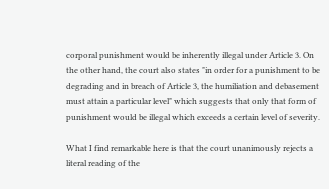corporal punishment would be inherently illegal under Article 3. On the other hand, the court also states "in order for a punishment to be degrading and in breach of Article 3, the humiliation and debasement must attain a particular level" which suggests that only that form of punishment would be illegal which exceeds a certain level of severity.

What I find remarkable here is that the court unanimously rejects a literal reading of the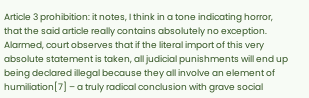Article 3 prohibition: it notes, I think in a tone indicating horror, that the said article really contains absolutely no exception. Alarmed, court observes that if the literal import of this very absolute statement is taken, all judicial punishments will end up being declared illegal because they all involve an element of humiliation[7] – a truly radical conclusion with grave social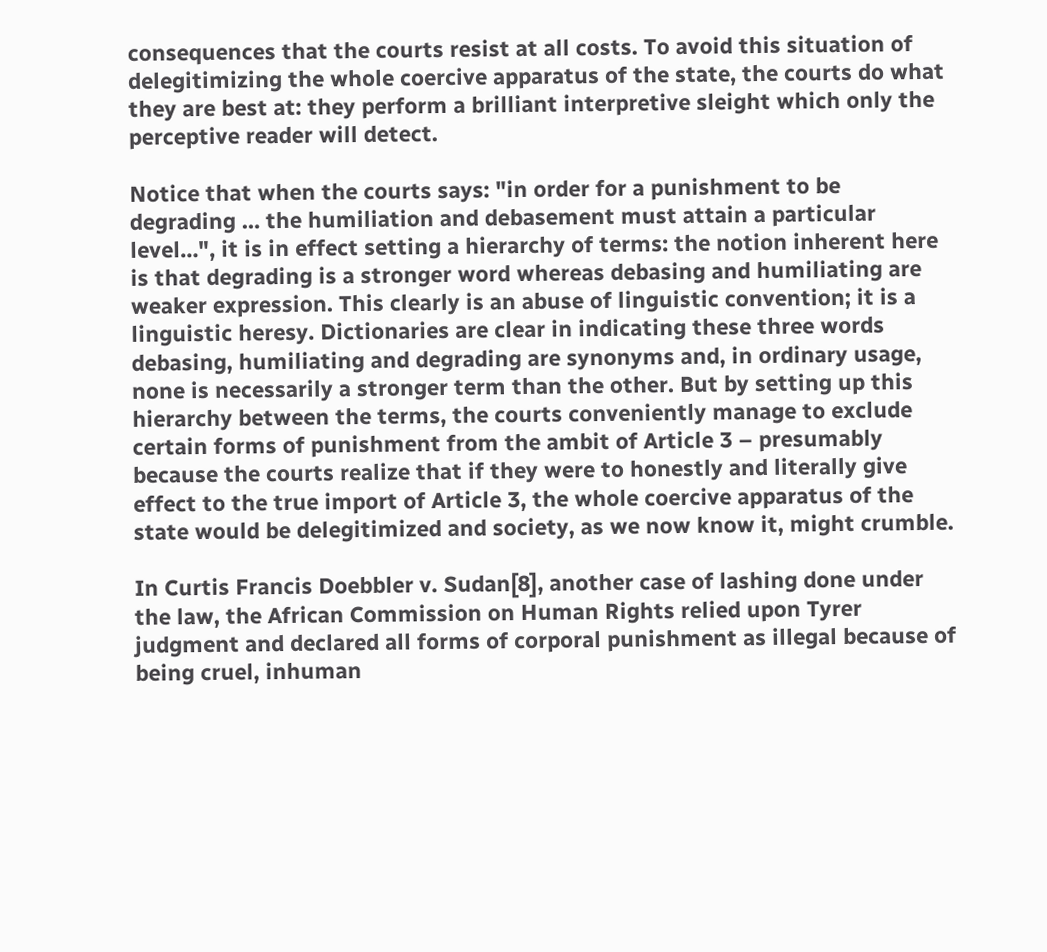consequences that the courts resist at all costs. To avoid this situation of delegitimizing the whole coercive apparatus of the state, the courts do what they are best at: they perform a brilliant interpretive sleight which only the perceptive reader will detect.

Notice that when the courts says: "in order for a punishment to be degrading … the humiliation and debasement must attain a particular level…", it is in effect setting a hierarchy of terms: the notion inherent here is that degrading is a stronger word whereas debasing and humiliating are weaker expression. This clearly is an abuse of linguistic convention; it is a linguistic heresy. Dictionaries are clear in indicating these three words debasing, humiliating and degrading are synonyms and, in ordinary usage, none is necessarily a stronger term than the other. But by setting up this hierarchy between the terms, the courts conveniently manage to exclude certain forms of punishment from the ambit of Article 3 – presumably because the courts realize that if they were to honestly and literally give effect to the true import of Article 3, the whole coercive apparatus of the state would be delegitimized and society, as we now know it, might crumble.

In Curtis Francis Doebbler v. Sudan[8], another case of lashing done under the law, the African Commission on Human Rights relied upon Tyrer judgment and declared all forms of corporal punishment as illegal because of being cruel, inhuman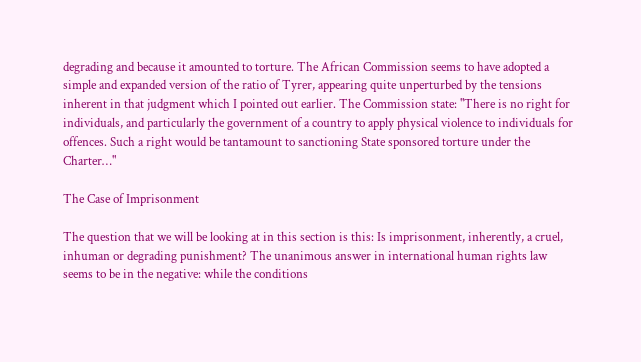degrading and because it amounted to torture. The African Commission seems to have adopted a simple and expanded version of the ratio of Tyrer, appearing quite unperturbed by the tensions inherent in that judgment which I pointed out earlier. The Commission state: "There is no right for individuals, and particularly the government of a country to apply physical violence to individuals for offences. Such a right would be tantamount to sanctioning State sponsored torture under the Charter…"

The Case of Imprisonment

The question that we will be looking at in this section is this: Is imprisonment, inherently, a cruel, inhuman or degrading punishment? The unanimous answer in international human rights law seems to be in the negative: while the conditions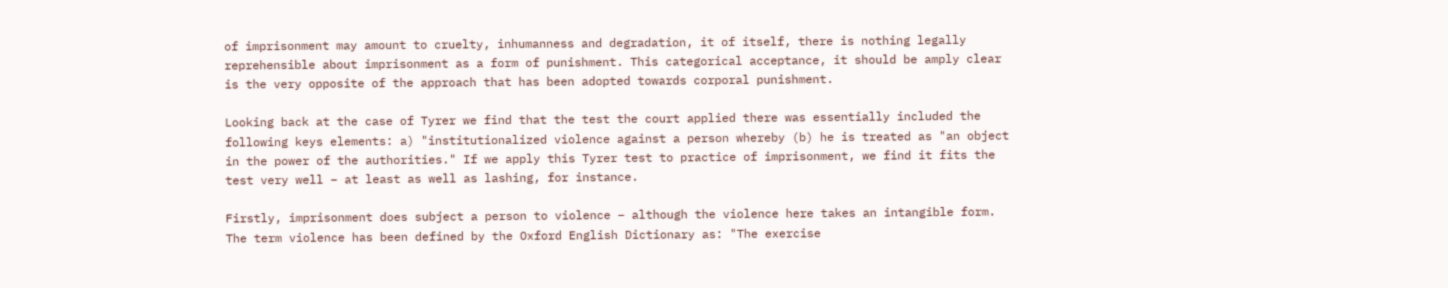of imprisonment may amount to cruelty, inhumanness and degradation, it of itself, there is nothing legally reprehensible about imprisonment as a form of punishment. This categorical acceptance, it should be amply clear is the very opposite of the approach that has been adopted towards corporal punishment.

Looking back at the case of Tyrer we find that the test the court applied there was essentially included the following keys elements: a) "institutionalized violence against a person whereby (b) he is treated as "an object in the power of the authorities." If we apply this Tyrer test to practice of imprisonment, we find it fits the test very well – at least as well as lashing, for instance.

Firstly, imprisonment does subject a person to violence – although the violence here takes an intangible form. The term violence has been defined by the Oxford English Dictionary as: "The exercise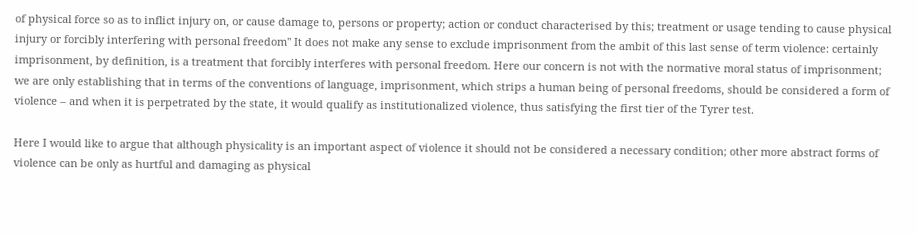of physical force so as to inflict injury on, or cause damage to, persons or property; action or conduct characterised by this; treatment or usage tending to cause physical injury or forcibly interfering with personal freedom" It does not make any sense to exclude imprisonment from the ambit of this last sense of term violence: certainly imprisonment, by definition, is a treatment that forcibly interferes with personal freedom. Here our concern is not with the normative moral status of imprisonment; we are only establishing that in terms of the conventions of language, imprisonment, which strips a human being of personal freedoms, should be considered a form of violence – and when it is perpetrated by the state, it would qualify as institutionalized violence, thus satisfying the first tier of the Tyrer test.

Here I would like to argue that although physicality is an important aspect of violence it should not be considered a necessary condition; other more abstract forms of violence can be only as hurtful and damaging as physical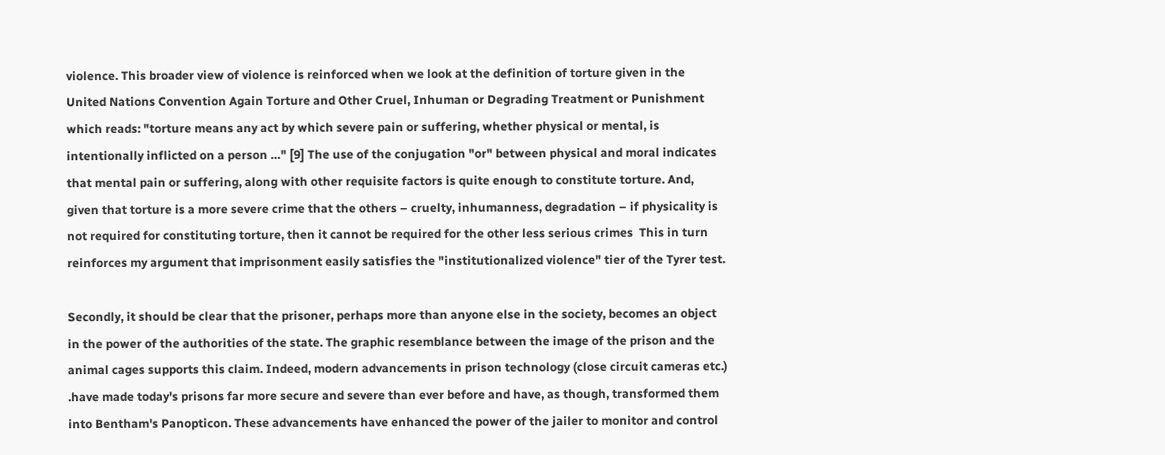violence. This broader view of violence is reinforced when we look at the definition of torture given in the United Nations Convention Again Torture and Other Cruel, Inhuman or Degrading Treatment or Punishment which reads: "torture means any act by which severe pain or suffering, whether physical or mental, is intentionally inflicted on a person …" [9] The use of the conjugation "or" between physical and moral indicates that mental pain or suffering, along with other requisite factors is quite enough to constitute torture. And, given that torture is a more severe crime that the others – cruelty, inhumanness, degradation – if physicality is not required for constituting torture, then it cannot be required for the other less serious crimes  This in turn reinforces my argument that imprisonment easily satisfies the "institutionalized violence" tier of the Tyrer test.

Secondly, it should be clear that the prisoner, perhaps more than anyone else in the society, becomes an object in the power of the authorities of the state. The graphic resemblance between the image of the prison and the animal cages supports this claim. Indeed, modern advancements in prison technology (close circuit cameras etc.) .have made today's prisons far more secure and severe than ever before and have, as though, transformed them into Bentham's Panopticon. These advancements have enhanced the power of the jailer to monitor and control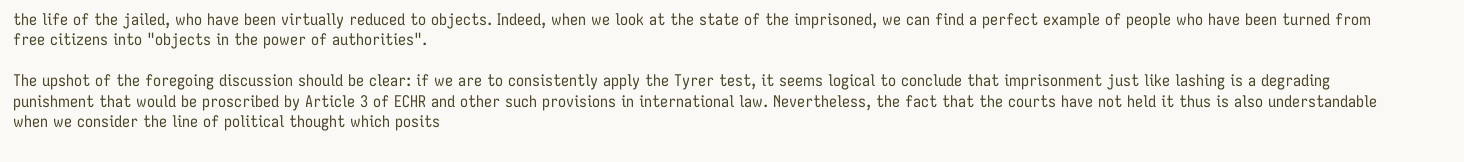the life of the jailed, who have been virtually reduced to objects. Indeed, when we look at the state of the imprisoned, we can find a perfect example of people who have been turned from free citizens into "objects in the power of authorities".

The upshot of the foregoing discussion should be clear: if we are to consistently apply the Tyrer test, it seems logical to conclude that imprisonment just like lashing is a degrading punishment that would be proscribed by Article 3 of ECHR and other such provisions in international law. Nevertheless, the fact that the courts have not held it thus is also understandable when we consider the line of political thought which posits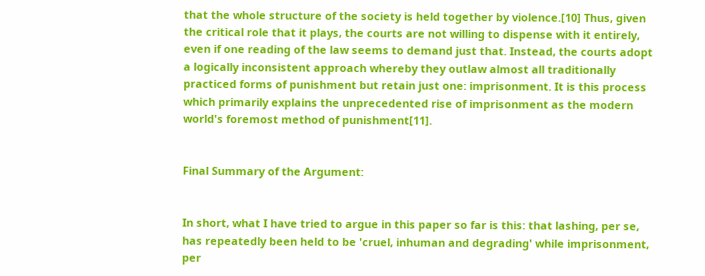that the whole structure of the society is held together by violence.[10] Thus, given the critical role that it plays, the courts are not willing to dispense with it entirely, even if one reading of the law seems to demand just that. Instead, the courts adopt a logically inconsistent approach whereby they outlaw almost all traditionally practiced forms of punishment but retain just one: imprisonment. It is this process which primarily explains the unprecedented rise of imprisonment as the modern world's foremost method of punishment[11].


Final Summary of the Argument:


In short, what I have tried to argue in this paper so far is this: that lashing, per se, has repeatedly been held to be 'cruel, inhuman and degrading' while imprisonment, per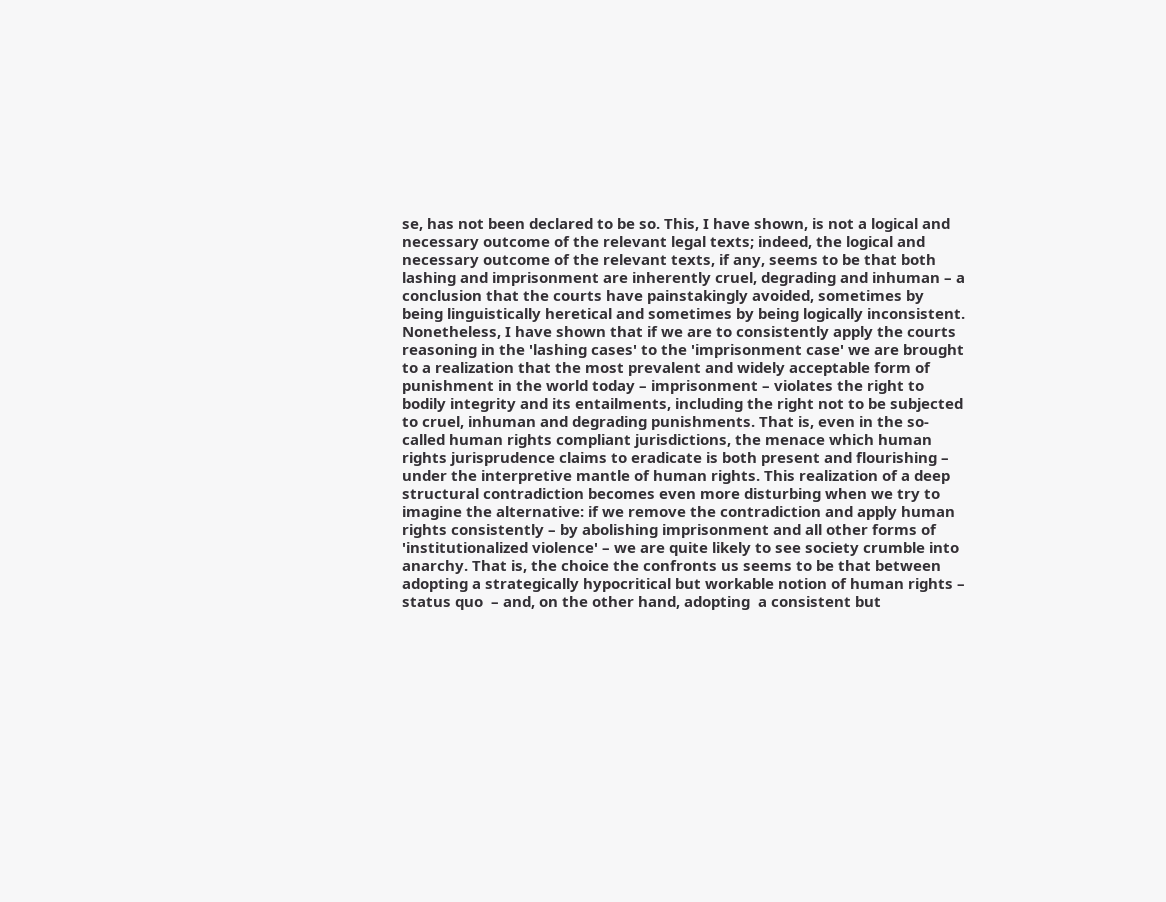se, has not been declared to be so. This, I have shown, is not a logical and necessary outcome of the relevant legal texts; indeed, the logical and necessary outcome of the relevant texts, if any, seems to be that both lashing and imprisonment are inherently cruel, degrading and inhuman – a conclusion that the courts have painstakingly avoided, sometimes by being linguistically heretical and sometimes by being logically inconsistent. Nonetheless, I have shown that if we are to consistently apply the courts reasoning in the 'lashing cases' to the 'imprisonment case' we are brought to a realization that the most prevalent and widely acceptable form of punishment in the world today – imprisonment – violates the right to bodily integrity and its entailments, including the right not to be subjected to cruel, inhuman and degrading punishments. That is, even in the so-called human rights compliant jurisdictions, the menace which human rights jurisprudence claims to eradicate is both present and flourishing – under the interpretive mantle of human rights. This realization of a deep structural contradiction becomes even more disturbing when we try to imagine the alternative: if we remove the contradiction and apply human rights consistently – by abolishing imprisonment and all other forms of 'institutionalized violence' – we are quite likely to see society crumble into anarchy. That is, the choice the confronts us seems to be that between adopting a strategically hypocritical but workable notion of human rights – status quo  – and, on the other hand, adopting  a consistent but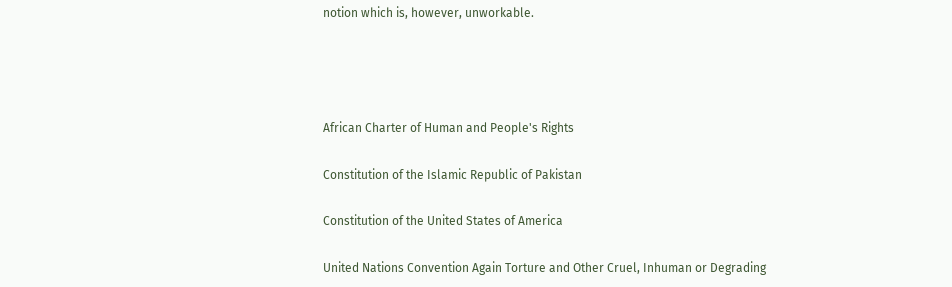notion which is, however, unworkable.




African Charter of Human and People's Rights

Constitution of the Islamic Republic of Pakistan

Constitution of the United States of America

United Nations Convention Again Torture and Other Cruel, Inhuman or Degrading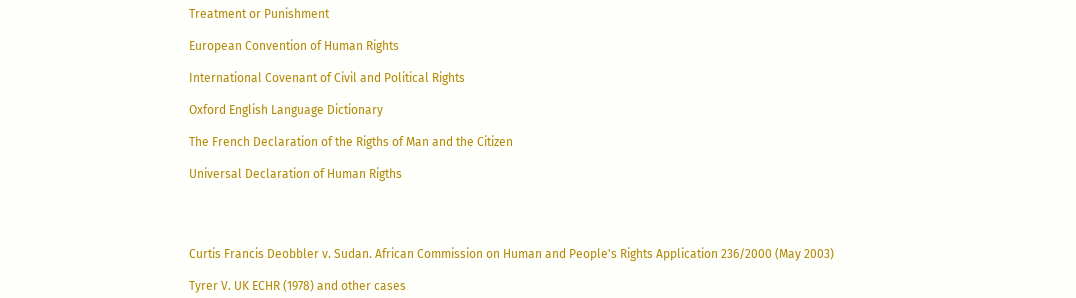Treatment or Punishment

European Convention of Human Rights

International Covenant of Civil and Political Rights

Oxford English Language Dictionary

The French Declaration of the Rigths of Man and the Citizen

Universal Declaration of Human Rigths




Curtis Francis Deobbler v. Sudan. African Commission on Human and People's Rights Application 236/2000 (May 2003)

Tyrer V. UK ECHR (1978) and other cases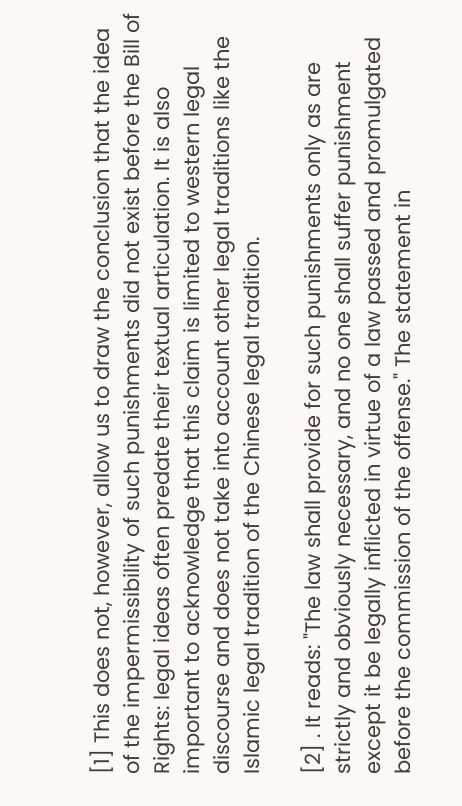[1] This does not, however, allow us to draw the conclusion that the idea of the impermissibility of such punishments did not exist before the Bill of Rights: legal ideas often predate their textual articulation. It is also important to acknowledge that this claim is limited to western legal discourse and does not take into account other legal traditions like the Islamic legal tradition of the Chinese legal tradition.

[2] . It reads: "The law shall provide for such punishments only as are strictly and obviously necessary, and no one shall suffer punishment except it be legally inflicted in virtue of a law passed and promulgated before the commission of the offense." The statement in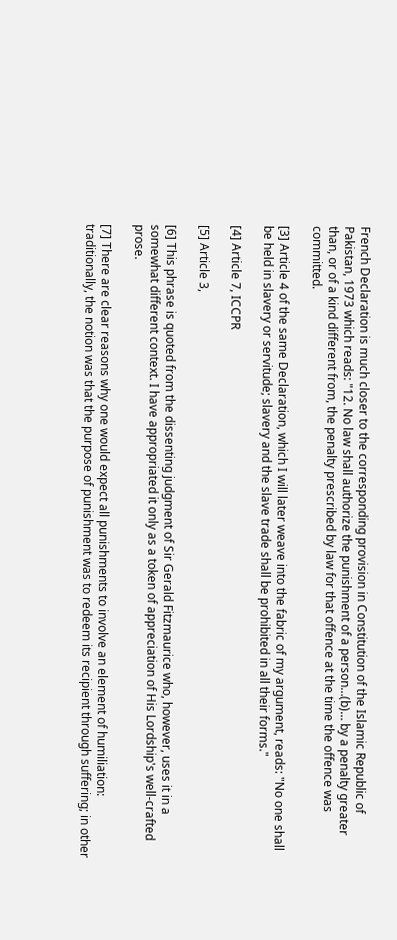French Declaration is much closer to the corresponding provision in Constitution of the Islamic Republic of Pakistan, 1973 which reads: "12. No law shall authorize the punishment of a person…(b)… by a penalty greater than, or of a kind different from, the penalty prescribed by law for that offence at the time the offence was committed.

[3] Article 4 of the same Declaration, which I will later weave into the fabric of my argument, reads: "No one shall be held in slavery or servitude; slavery and the slave trade shall be prohibited in all their forms."

[4] Article 7, ICCPR

[5] Article 3,

[6] This phrase is quoted from the dissenting judgment of Sir Gerald Fitzmaurice who, however, uses it in a somewhat different context. I have appropriated it only as a token of appreciation of His Lordship's well-crafted prose.

[7] There are clear reasons why one would expect all punishments to involve an element of humiliation: traditionally, the notion was that the purpose of punishment was to redeem its recipient through suffering; in other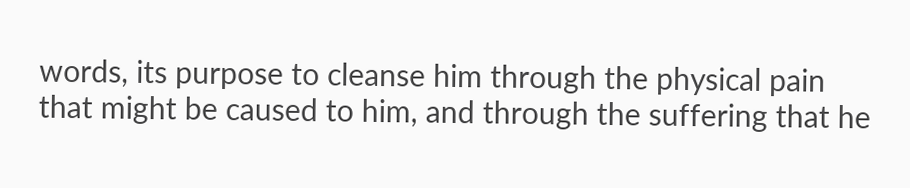words, its purpose to cleanse him through the physical pain that might be caused to him, and through the suffering that he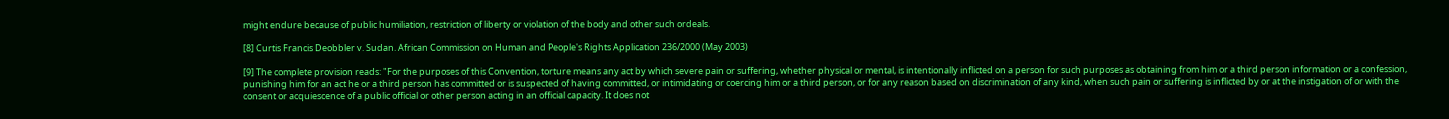might endure because of public humiliation, restriction of liberty or violation of the body and other such ordeals.

[8] Curtis Francis Deobbler v. Sudan. African Commission on Human and People's Rights Application 236/2000 (May 2003)

[9] The complete provision reads: "For the purposes of this Convention, torture means any act by which severe pain or suffering, whether physical or mental, is intentionally inflicted on a person for such purposes as obtaining from him or a third person information or a confession, punishing him for an act he or a third person has committed or is suspected of having committed, or intimidating or coercing him or a third person, or for any reason based on discrimination of any kind, when such pain or suffering is inflicted by or at the instigation of or with the consent or acquiescence of a public official or other person acting in an official capacity. It does not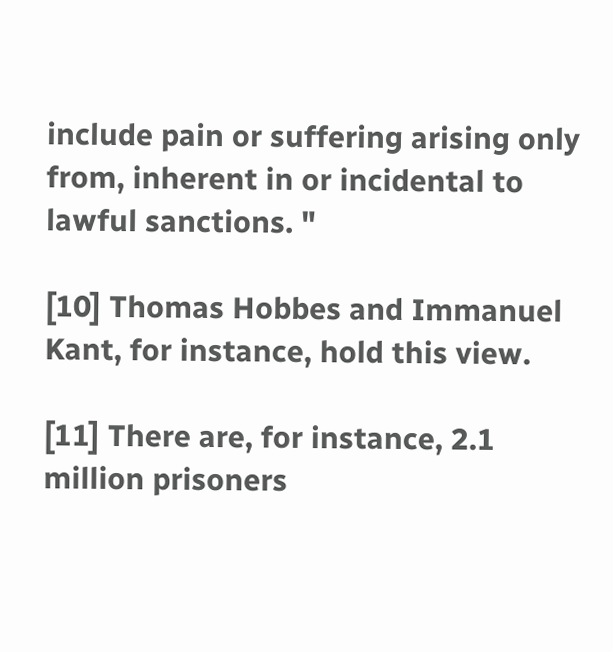include pain or suffering arising only from, inherent in or incidental to lawful sanctions. "

[10] Thomas Hobbes and Immanuel Kant, for instance, hold this view.

[11] There are, for instance, 2.1 million prisoners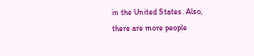in the United States. Also, there are more people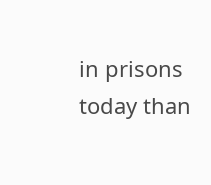in prisons today than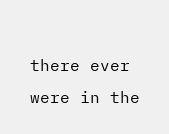there ever were in the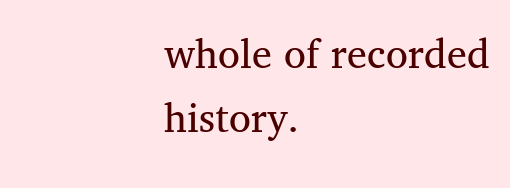whole of recorded history.